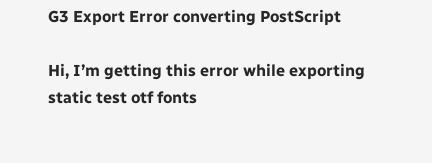G3 Export Error converting PostScript

Hi, I’m getting this error while exporting static test otf fonts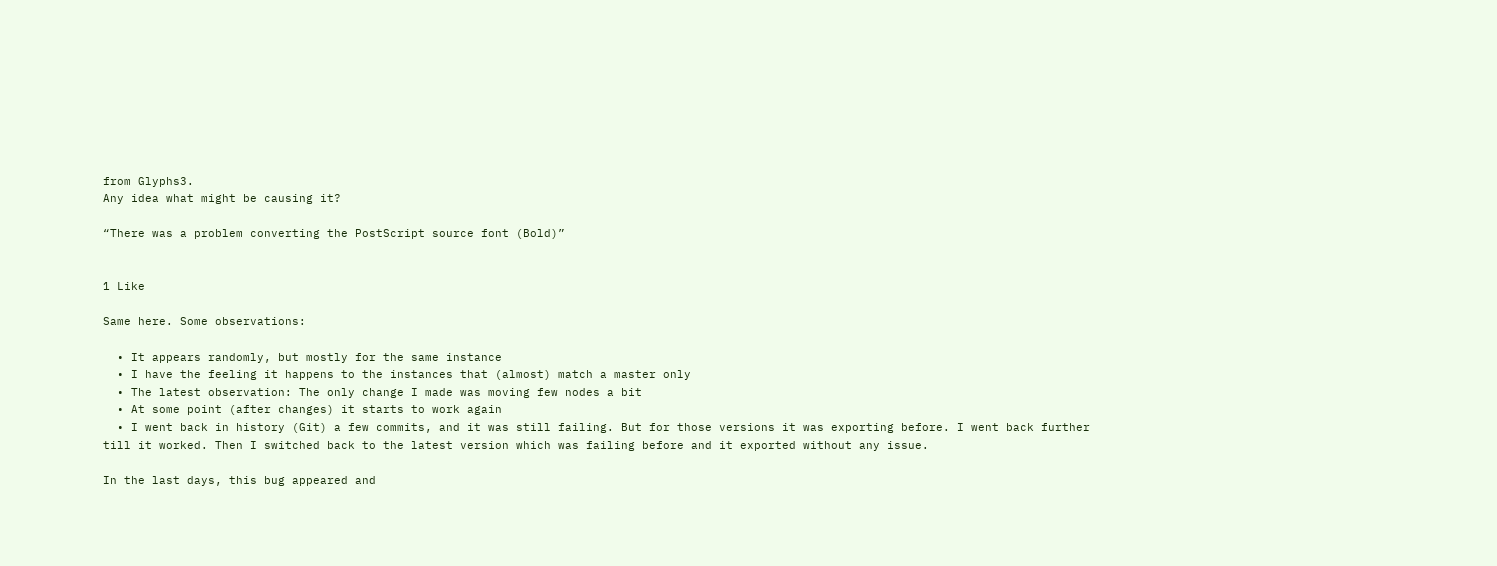from Glyphs3.
Any idea what might be causing it?

“There was a problem converting the PostScript source font (Bold)”


1 Like

Same here. Some observations:

  • It appears randomly, but mostly for the same instance
  • I have the feeling it happens to the instances that (almost) match a master only
  • The latest observation: The only change I made was moving few nodes a bit
  • At some point (after changes) it starts to work again
  • I went back in history (Git) a few commits, and it was still failing. But for those versions it was exporting before. I went back further till it worked. Then I switched back to the latest version which was failing before and it exported without any issue.

In the last days, this bug appeared and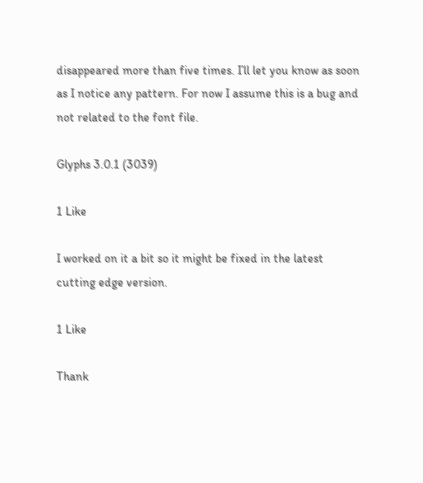disappeared more than five times. I’ll let you know as soon as I notice any pattern. For now I assume this is a bug and not related to the font file.

Glyphs 3.0.1 (3039)

1 Like

I worked on it a bit so it might be fixed in the latest cutting edge version.

1 Like

Thank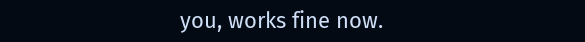you, works fine now.